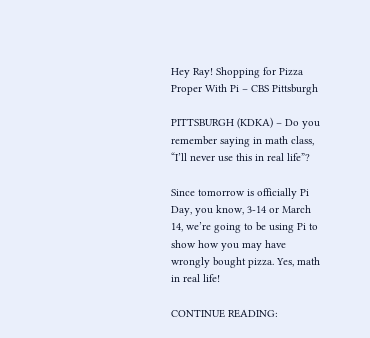Hey Ray! Shopping for Pizza Proper With Pi – CBS Pittsburgh

PITTSBURGH (KDKA) – Do you remember saying in math class, “I’ll never use this in real life”?

Since tomorrow is officially Pi Day, you know, 3-14 or March 14, we’re going to be using Pi to show how you may have wrongly bought pizza. Yes, math in real life!

CONTINUE READING: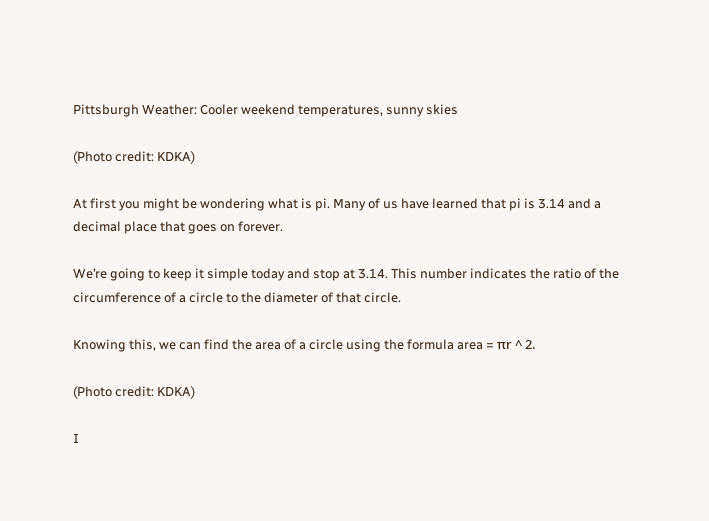Pittsburgh Weather: Cooler weekend temperatures, sunny skies

(Photo credit: KDKA)

At first you might be wondering what is pi. Many of us have learned that pi is 3.14 and a decimal place that goes on forever.

We’re going to keep it simple today and stop at 3.14. This number indicates the ratio of the circumference of a circle to the diameter of that circle.

Knowing this, we can find the area of a circle using the formula area = πr ^ 2.

(Photo credit: KDKA)

I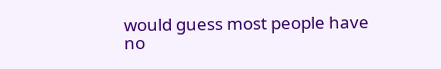would guess most people have no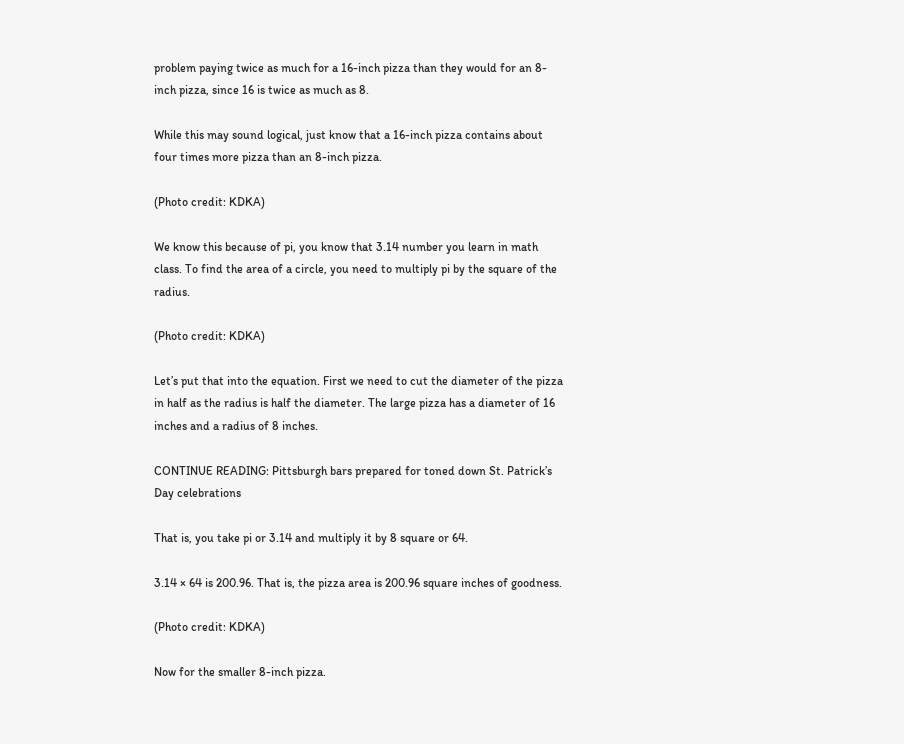problem paying twice as much for a 16-inch pizza than they would for an 8-inch pizza, since 16 is twice as much as 8.

While this may sound logical, just know that a 16-inch pizza contains about four times more pizza than an 8-inch pizza.

(Photo credit: KDKA)

We know this because of pi, you know that 3.14 number you learn in math class. To find the area of a circle, you need to multiply pi by the square of the radius.

(Photo credit: KDKA)

Let’s put that into the equation. First we need to cut the diameter of the pizza in half as the radius is half the diameter. The large pizza has a diameter of 16 inches and a radius of 8 inches.

CONTINUE READING: Pittsburgh bars prepared for toned down St. Patrick’s Day celebrations

That is, you take pi or 3.14 and multiply it by 8 square or 64.

3.14 × 64 is 200.96. That is, the pizza area is 200.96 square inches of goodness.

(Photo credit: KDKA)

Now for the smaller 8-inch pizza.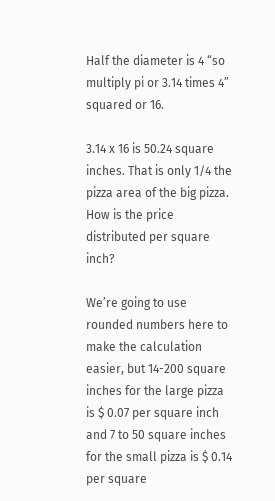Half the diameter is 4 “so multiply pi or 3.14 times 4” squared or 16.

3.14 x 16 is 50.24 square inches. That is only 1/4 the pizza area of the big pizza. How is the price distributed per square inch?

We’re going to use rounded numbers here to make the calculation easier, but 14-200 square inches for the large pizza is $ 0.07 per square inch and 7 to 50 square inches for the small pizza is $ 0.14 per square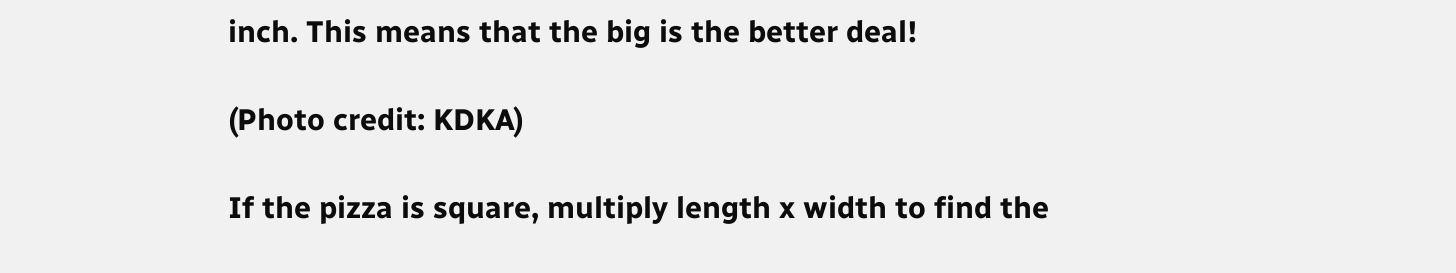inch. This means that the big is the better deal!

(Photo credit: KDKA)

If the pizza is square, multiply length x width to find the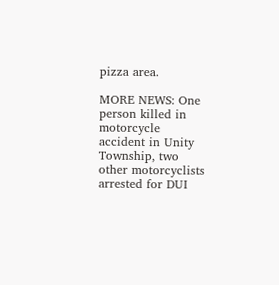pizza area.

MORE NEWS: One person killed in motorcycle accident in Unity Township, two other motorcyclists arrested for DUI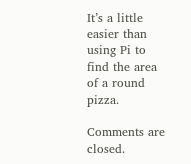It’s a little easier than using Pi to find the area of a round pizza.

Comments are closed.